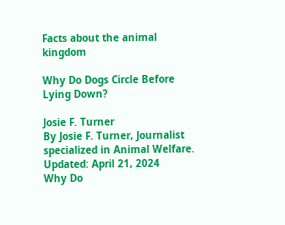Facts about the animal kingdom

Why Do Dogs Circle Before Lying Down?

Josie F. Turner
By Josie F. Turner, Journalist specialized in Animal Welfare. Updated: April 21, 2024
Why Do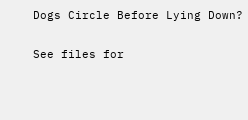Dogs Circle Before Lying Down?

See files for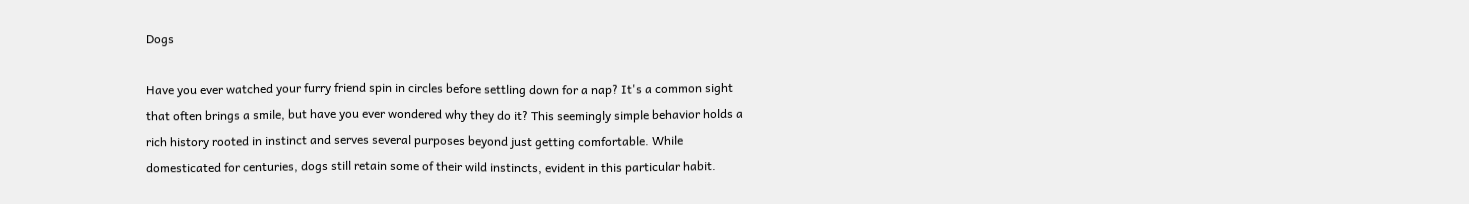Dogs

Have you ever watched your furry friend spin in circles before settling down for a nap? It's a common sight that often brings a smile, but have you ever wondered why they do it? This seemingly simple behavior holds a rich history rooted in instinct and serves several purposes beyond just getting comfortable. While domesticated for centuries, dogs still retain some of their wild instincts, evident in this particular habit.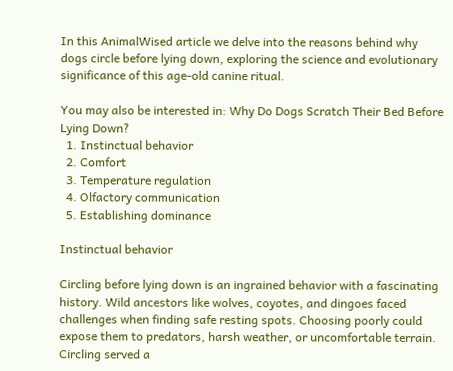In this AnimalWised article we delve into the reasons behind why dogs circle before lying down, exploring the science and evolutionary significance of this age-old canine ritual.

You may also be interested in: Why Do Dogs Scratch Their Bed Before Lying Down?
  1. Instinctual behavior
  2. Comfort
  3. Temperature regulation
  4. Olfactory communication
  5. Establishing dominance

Instinctual behavior

Circling before lying down is an ingrained behavior with a fascinating history. Wild ancestors like wolves, coyotes, and dingoes faced challenges when finding safe resting spots. Choosing poorly could expose them to predators, harsh weather, or uncomfortable terrain. Circling served a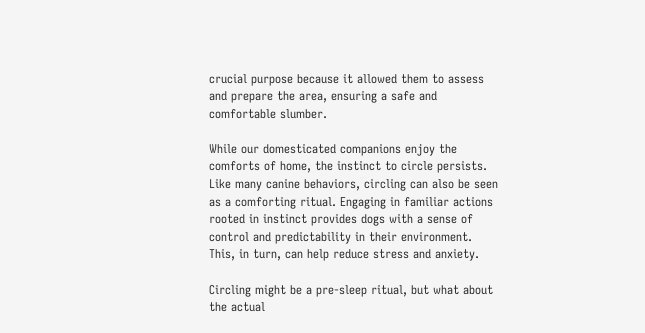crucial purpose because it allowed them to assess and prepare the area, ensuring a safe and comfortable slumber.

While our domesticated companions enjoy the comforts of home, the instinct to circle persists. Like many canine behaviors, circling can also be seen as a comforting ritual. Engaging in familiar actions rooted in instinct provides dogs with a sense of control and predictability in their environment. This, in turn, can help reduce stress and anxiety.

Circling might be a pre-sleep ritual, but what about the actual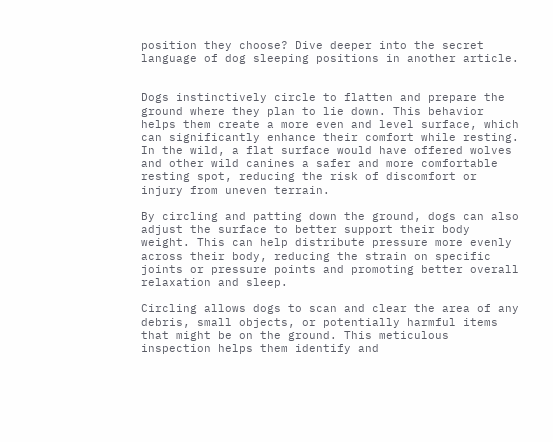position they choose? Dive deeper into the secret language of dog sleeping positions in another article.


Dogs instinctively circle to flatten and prepare the ground where they plan to lie down. This behavior helps them create a more even and level surface, which can significantly enhance their comfort while resting. In the wild, a flat surface would have offered wolves and other wild canines a safer and more comfortable resting spot, reducing the risk of discomfort or injury from uneven terrain.

By circling and patting down the ground, dogs can also adjust the surface to better support their body weight. This can help distribute pressure more evenly across their body, reducing the strain on specific joints or pressure points and promoting better overall relaxation and sleep.

Circling allows dogs to scan and clear the area of any debris, small objects, or potentially harmful items that might be on the ground. This meticulous inspection helps them identify and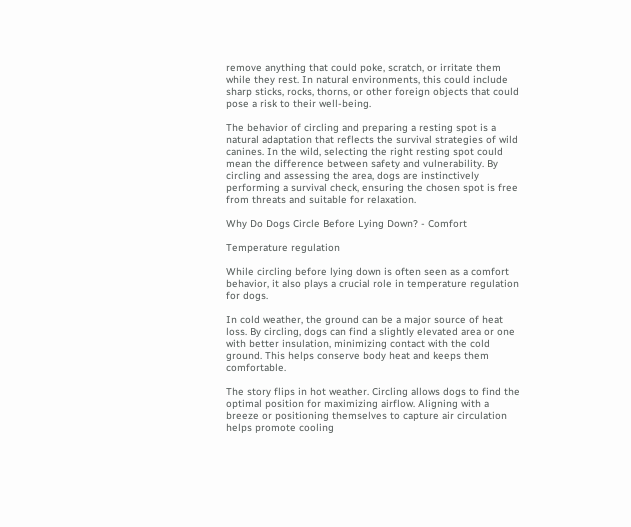remove anything that could poke, scratch, or irritate them while they rest. In natural environments, this could include sharp sticks, rocks, thorns, or other foreign objects that could pose a risk to their well-being.

The behavior of circling and preparing a resting spot is a natural adaptation that reflects the survival strategies of wild canines. In the wild, selecting the right resting spot could mean the difference between safety and vulnerability. By circling and assessing the area, dogs are instinctively performing a survival check, ensuring the chosen spot is free from threats and suitable for relaxation.

Why Do Dogs Circle Before Lying Down? - Comfort

Temperature regulation

While circling before lying down is often seen as a comfort behavior, it also plays a crucial role in temperature regulation for dogs.

In cold weather, the ground can be a major source of heat loss. By circling, dogs can find a slightly elevated area or one with better insulation, minimizing contact with the cold ground. This helps conserve body heat and keeps them comfortable.

The story flips in hot weather. Circling allows dogs to find the optimal position for maximizing airflow. Aligning with a breeze or positioning themselves to capture air circulation helps promote cooling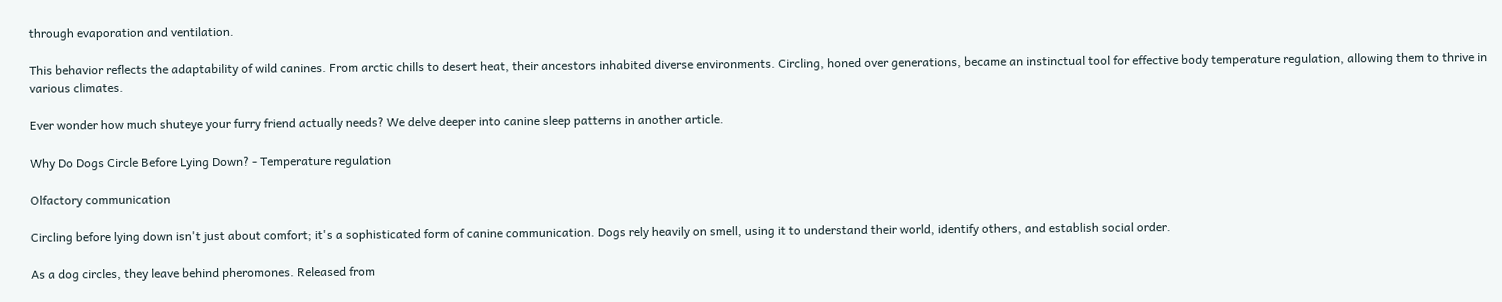through evaporation and ventilation.

This behavior reflects the adaptability of wild canines. From arctic chills to desert heat, their ancestors inhabited diverse environments. Circling, honed over generations, became an instinctual tool for effective body temperature regulation, allowing them to thrive in various climates.

Ever wonder how much shuteye your furry friend actually needs? We delve deeper into canine sleep patterns in another article.

Why Do Dogs Circle Before Lying Down? - Temperature regulation

Olfactory communication

Circling before lying down isn't just about comfort; it's a sophisticated form of canine communication. Dogs rely heavily on smell, using it to understand their world, identify others, and establish social order.

As a dog circles, they leave behind pheromones. Released from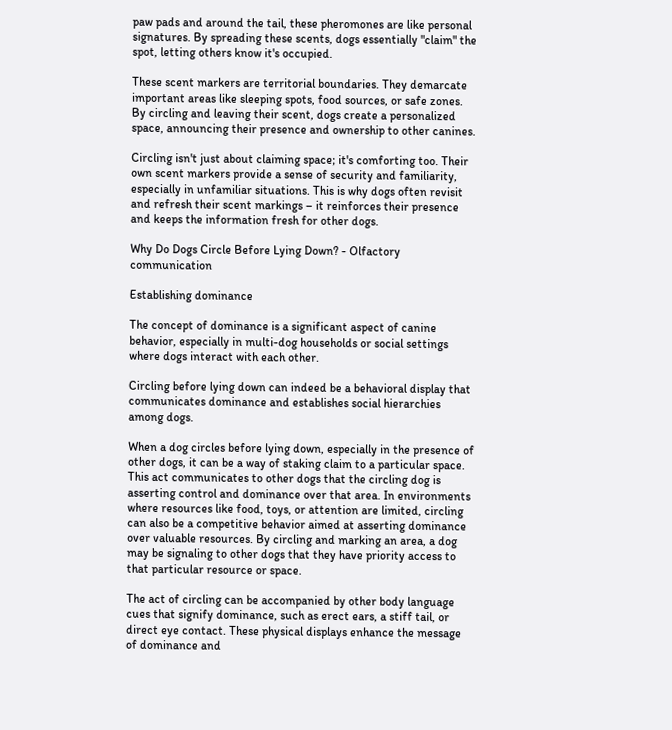paw pads and around the tail, these pheromones are like personal signatures. By spreading these scents, dogs essentially "claim" the spot, letting others know it's occupied.

These scent markers are territorial boundaries. They demarcate important areas like sleeping spots, food sources, or safe zones. By circling and leaving their scent, dogs create a personalized space, announcing their presence and ownership to other canines.

Circling isn't just about claiming space; it's comforting too. Their own scent markers provide a sense of security and familiarity, especially in unfamiliar situations. This is why dogs often revisit and refresh their scent markings – it reinforces their presence and keeps the information fresh for other dogs.

Why Do Dogs Circle Before Lying Down? - Olfactory communication

Establishing dominance

The concept of dominance is a significant aspect of canine behavior, especially in multi-dog households or social settings where dogs interact with each other.

Circling before lying down can indeed be a behavioral display that communicates dominance and establishes social hierarchies among dogs.

When a dog circles before lying down, especially in the presence of other dogs, it can be a way of staking claim to a particular space. This act communicates to other dogs that the circling dog is asserting control and dominance over that area. In environments where resources like food, toys, or attention are limited, circling can also be a competitive behavior aimed at asserting dominance over valuable resources. By circling and marking an area, a dog may be signaling to other dogs that they have priority access to that particular resource or space.

The act of circling can be accompanied by other body language cues that signify dominance, such as erect ears, a stiff tail, or direct eye contact. These physical displays enhance the message of dominance and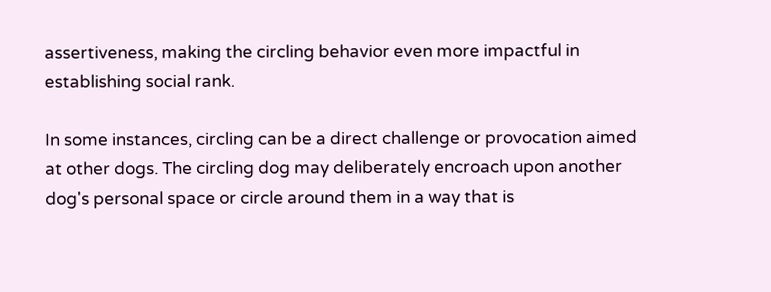assertiveness, making the circling behavior even more impactful in establishing social rank.

In some instances, circling can be a direct challenge or provocation aimed at other dogs. The circling dog may deliberately encroach upon another dog's personal space or circle around them in a way that is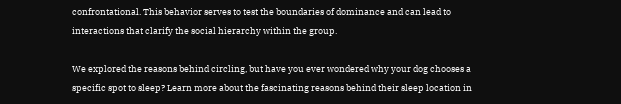confrontational. This behavior serves to test the boundaries of dominance and can lead to interactions that clarify the social hierarchy within the group.

We explored the reasons behind circling, but have you ever wondered why your dog chooses a specific spot to sleep? Learn more about the fascinating reasons behind their sleep location in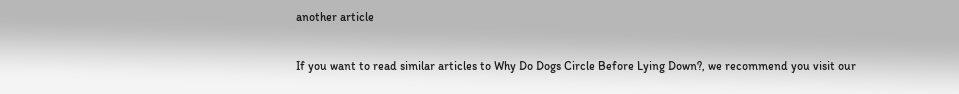another article

If you want to read similar articles to Why Do Dogs Circle Before Lying Down?, we recommend you visit our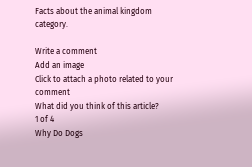Facts about the animal kingdom category.

Write a comment
Add an image
Click to attach a photo related to your comment
What did you think of this article?
1 of 4
Why Do Dogs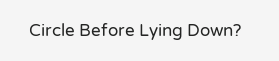Circle Before Lying Down?